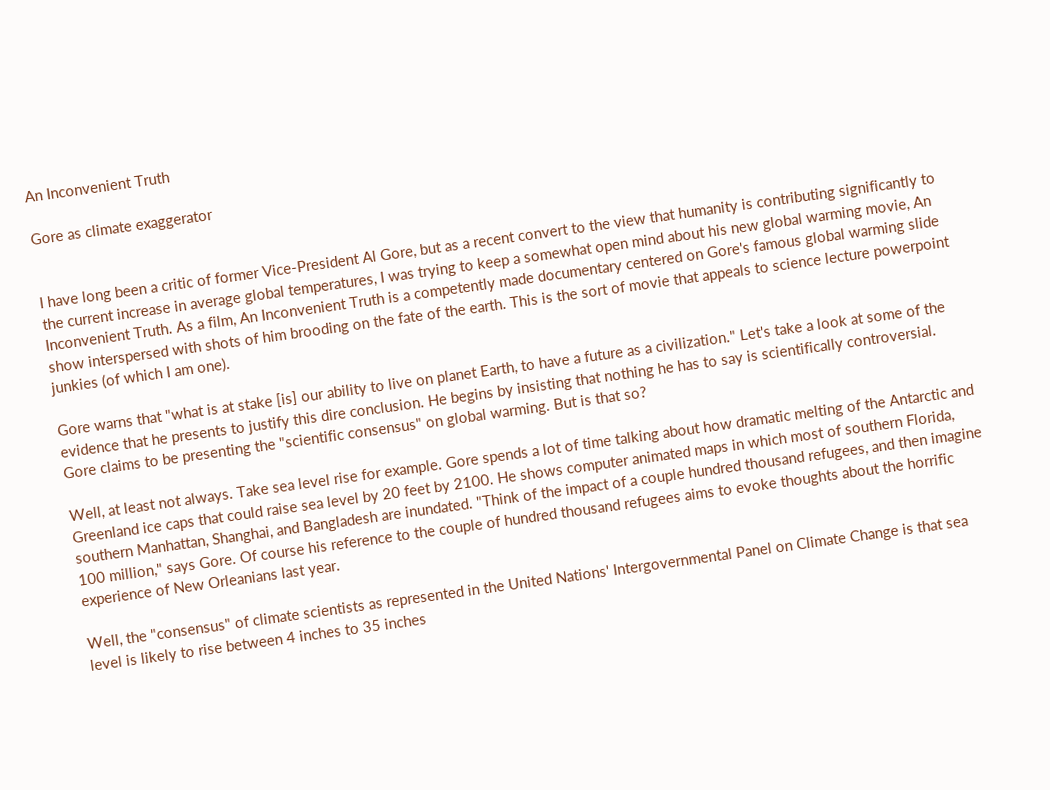An Inconvenient Truth

Gore as climate exaggerator


I have long been a critic of former Vice-President Al Gore, but as a recent convert to the view that humanity is contributing significantly to the current increase in average global temperatures, I was trying to keep a somewhat open mind about his new global warming movie, An Inconvenient Truth. As a film, An Inconvenient Truth is a competently made documentary centered on Gore's famous global warming slide show interspersed with shots of him brooding on the fate of the earth. This is the sort of movie that appeals to science lecture powerpoint junkies (of which I am one).

Gore warns that "what is at stake [is] our ability to live on planet Earth, to have a future as a civilization." Let's take a look at some of the evidence that he presents to justify this dire conclusion. He begins by insisting that nothing he has to say is scientifically controversial. Gore claims to be presenting the "scientific consensus" on global warming. But is that so?

Well, at least not always. Take sea level rise for example. Gore spends a lot of time talking about how dramatic melting of the Antarctic and Greenland ice caps that could raise sea level by 20 feet by 2100. He shows computer animated maps in which most of southern Florida, southern Manhattan, Shanghai, and Bangladesh are inundated. "Think of the impact of a couple hundred thousand refugees, and then imagine 100 million," says Gore. Of course his reference to the couple of hundred thousand refugees aims to evoke thoughts about the horrific experience of New Orleanians last year.

Well, the "consensus" of climate scientists as represented in the United Nations' Intergovernmental Panel on Climate Change is that sea level is likely to rise between 4 inches to 35 inches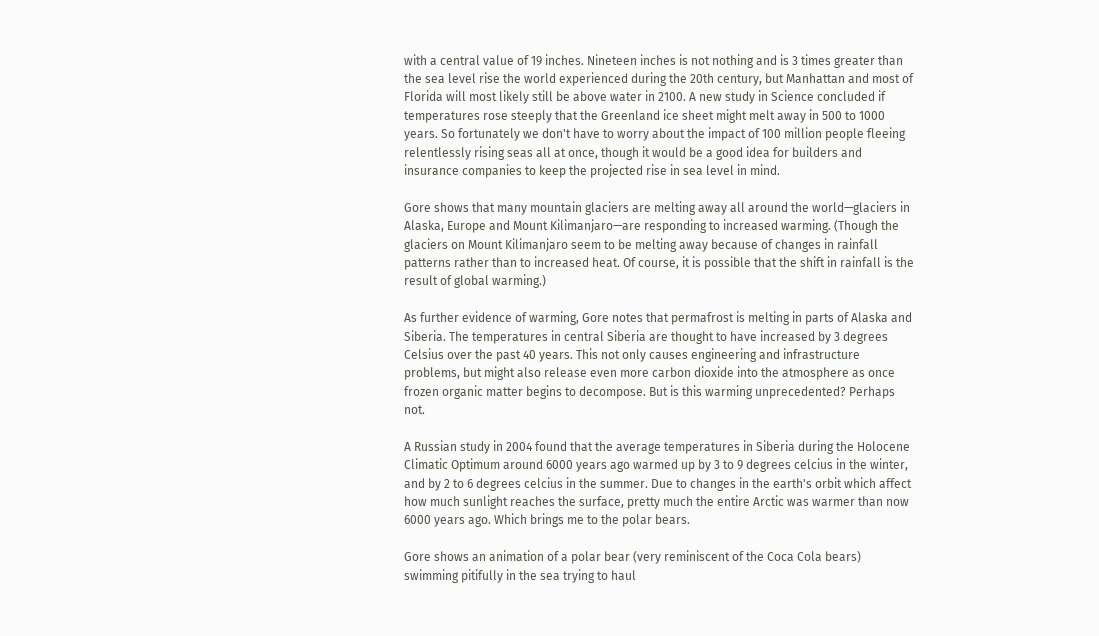with a central value of 19 inches. Nineteen inches is not nothing and is 3 times greater than the sea level rise the world experienced during the 20th century, but Manhattan and most of Florida will most likely still be above water in 2100. A new study in Science concluded if temperatures rose steeply that the Greenland ice sheet might melt away in 500 to 1000 years. So fortunately we don't have to worry about the impact of 100 million people fleeing relentlessly rising seas all at once, though it would be a good idea for builders and insurance companies to keep the projected rise in sea level in mind.

Gore shows that many mountain glaciers are melting away all around the world—glaciers in Alaska, Europe and Mount Kilimanjaro—are responding to increased warming. (Though the glaciers on Mount Kilimanjaro seem to be melting away because of changes in rainfall patterns rather than to increased heat. Of course, it is possible that the shift in rainfall is the result of global warming.)

As further evidence of warming, Gore notes that permafrost is melting in parts of Alaska and Siberia. The temperatures in central Siberia are thought to have increased by 3 degrees Celsius over the past 40 years. This not only causes engineering and infrastructure problems, but might also release even more carbon dioxide into the atmosphere as once frozen organic matter begins to decompose. But is this warming unprecedented? Perhaps not.

A Russian study in 2004 found that the average temperatures in Siberia during the Holocene Climatic Optimum around 6000 years ago warmed up by 3 to 9 degrees celcius in the winter, and by 2 to 6 degrees celcius in the summer. Due to changes in the earth's orbit which affect how much sunlight reaches the surface, pretty much the entire Arctic was warmer than now 6000 years ago. Which brings me to the polar bears.

Gore shows an animation of a polar bear (very reminiscent of the Coca Cola bears) swimming pitifully in the sea trying to haul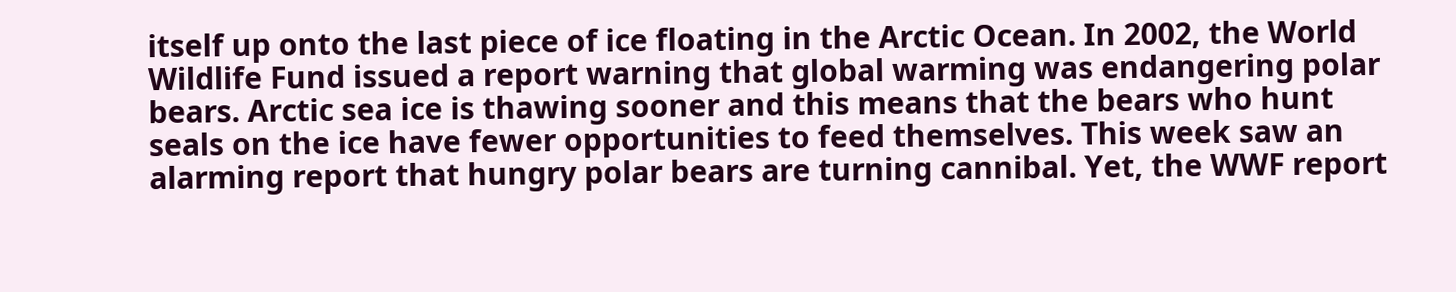itself up onto the last piece of ice floating in the Arctic Ocean. In 2002, the World Wildlife Fund issued a report warning that global warming was endangering polar bears. Arctic sea ice is thawing sooner and this means that the bears who hunt seals on the ice have fewer opportunities to feed themselves. This week saw an alarming report that hungry polar bears are turning cannibal. Yet, the WWF report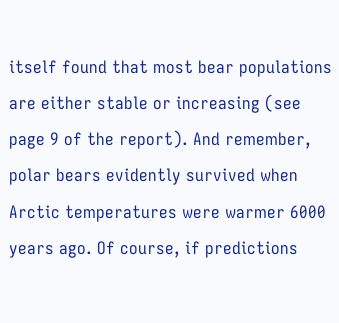itself found that most bear populations are either stable or increasing (see page 9 of the report). And remember, polar bears evidently survived when Arctic temperatures were warmer 6000 years ago. Of course, if predictions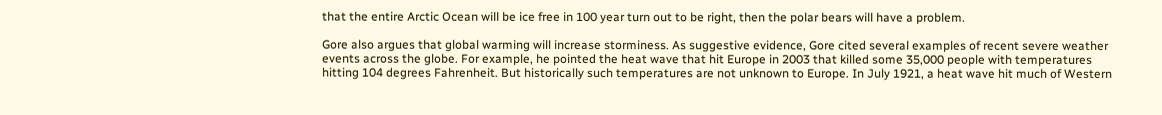that the entire Arctic Ocean will be ice free in 100 year turn out to be right, then the polar bears will have a problem.

Gore also argues that global warming will increase storminess. As suggestive evidence, Gore cited several examples of recent severe weather events across the globe. For example, he pointed the heat wave that hit Europe in 2003 that killed some 35,000 people with temperatures hitting 104 degrees Fahrenheit. But historically such temperatures are not unknown to Europe. In July 1921, a heat wave hit much of Western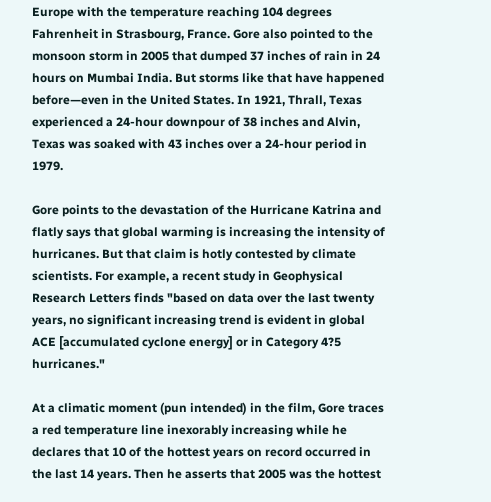Europe with the temperature reaching 104 degrees Fahrenheit in Strasbourg, France. Gore also pointed to the monsoon storm in 2005 that dumped 37 inches of rain in 24 hours on Mumbai India. But storms like that have happened before—even in the United States. In 1921, Thrall, Texas experienced a 24-hour downpour of 38 inches and Alvin, Texas was soaked with 43 inches over a 24-hour period in 1979.

Gore points to the devastation of the Hurricane Katrina and flatly says that global warming is increasing the intensity of hurricanes. But that claim is hotly contested by climate scientists. For example, a recent study in Geophysical Research Letters finds "based on data over the last twenty years, no significant increasing trend is evident in global ACE [accumulated cyclone energy] or in Category 4?5 hurricanes."

At a climatic moment (pun intended) in the film, Gore traces a red temperature line inexorably increasing while he declares that 10 of the hottest years on record occurred in the last 14 years. Then he asserts that 2005 was the hottest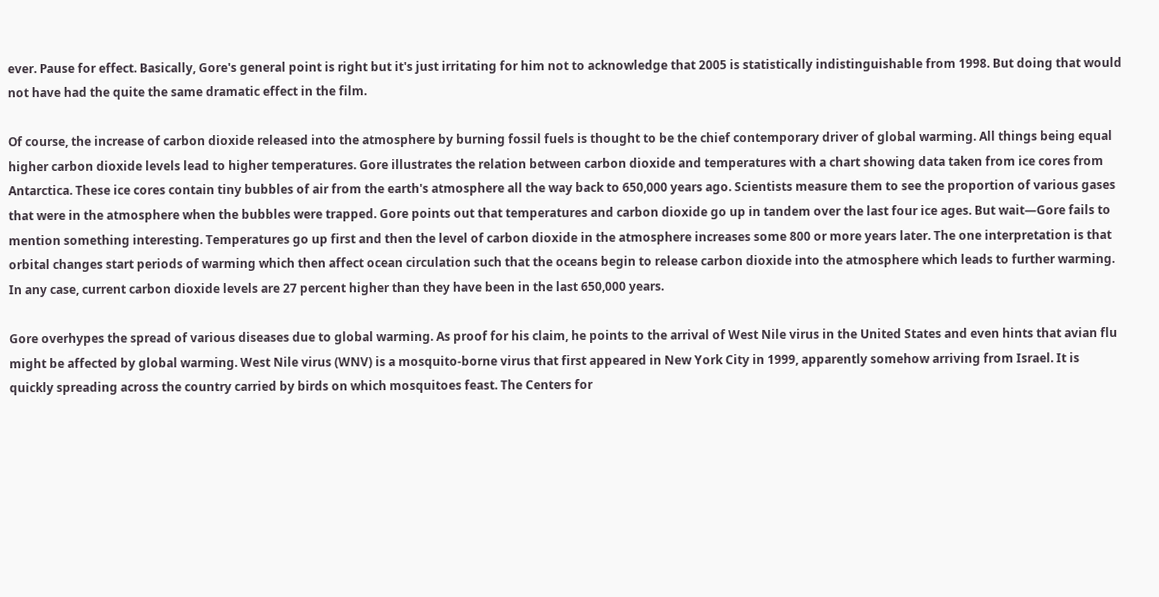ever. Pause for effect. Basically, Gore's general point is right but it's just irritating for him not to acknowledge that 2005 is statistically indistinguishable from 1998. But doing that would not have had the quite the same dramatic effect in the film.

Of course, the increase of carbon dioxide released into the atmosphere by burning fossil fuels is thought to be the chief contemporary driver of global warming. All things being equal higher carbon dioxide levels lead to higher temperatures. Gore illustrates the relation between carbon dioxide and temperatures with a chart showing data taken from ice cores from Antarctica. These ice cores contain tiny bubbles of air from the earth's atmosphere all the way back to 650,000 years ago. Scientists measure them to see the proportion of various gases that were in the atmosphere when the bubbles were trapped. Gore points out that temperatures and carbon dioxide go up in tandem over the last four ice ages. But wait—Gore fails to mention something interesting. Temperatures go up first and then the level of carbon dioxide in the atmosphere increases some 800 or more years later. The one interpretation is that orbital changes start periods of warming which then affect ocean circulation such that the oceans begin to release carbon dioxide into the atmosphere which leads to further warming. In any case, current carbon dioxide levels are 27 percent higher than they have been in the last 650,000 years.

Gore overhypes the spread of various diseases due to global warming. As proof for his claim, he points to the arrival of West Nile virus in the United States and even hints that avian flu might be affected by global warming. West Nile virus (WNV) is a mosquito-borne virus that first appeared in New York City in 1999, apparently somehow arriving from Israel. It is quickly spreading across the country carried by birds on which mosquitoes feast. The Centers for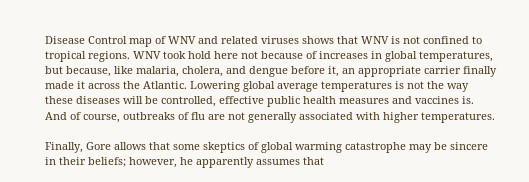Disease Control map of WNV and related viruses shows that WNV is not confined to tropical regions. WNV took hold here not because of increases in global temperatures, but because, like malaria, cholera, and dengue before it, an appropriate carrier finally made it across the Atlantic. Lowering global average temperatures is not the way these diseases will be controlled, effective public health measures and vaccines is. And of course, outbreaks of flu are not generally associated with higher temperatures.

Finally, Gore allows that some skeptics of global warming catastrophe may be sincere in their beliefs; however, he apparently assumes that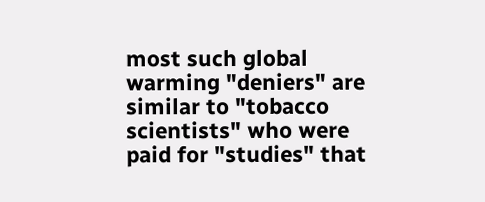most such global warming "deniers" are similar to "tobacco scientists" who were paid for "studies" that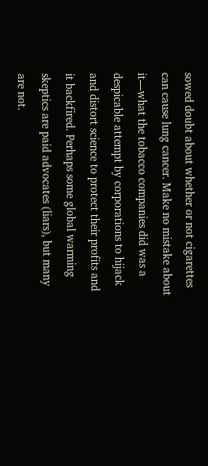sowed doubt about whether or not cigarettes can cause lung cancer. Make no mistake about it—what the tobacco companies did was a despicable attempt by corporations to hijack and distort science to protect their profits and it backfired. Perhaps some global warming skeptics are paid advocates (liars), but many are not.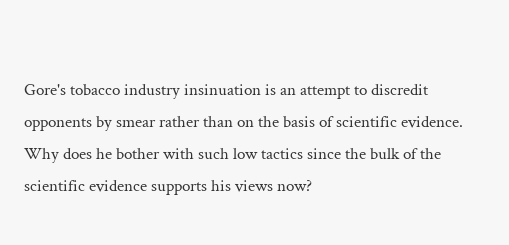Gore's tobacco industry insinuation is an attempt to discredit opponents by smear rather than on the basis of scientific evidence. Why does he bother with such low tactics since the bulk of the scientific evidence supports his views now?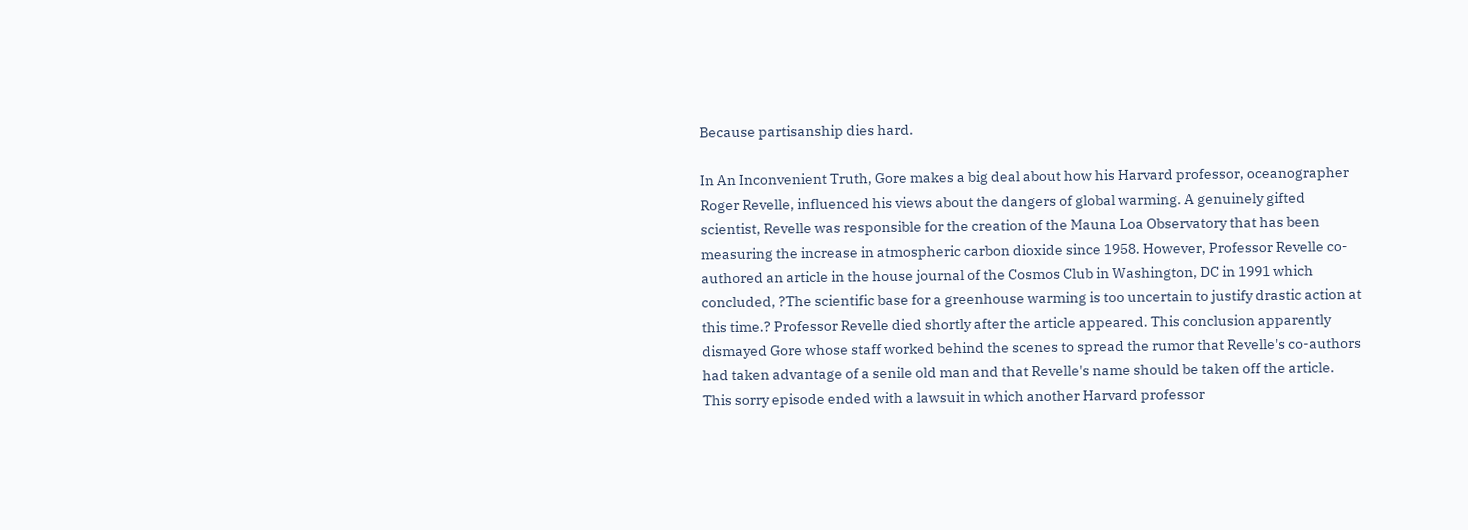Because partisanship dies hard.

In An Inconvenient Truth, Gore makes a big deal about how his Harvard professor, oceanographer Roger Revelle, influenced his views about the dangers of global warming. A genuinely gifted scientist, Revelle was responsible for the creation of the Mauna Loa Observatory that has been measuring the increase in atmospheric carbon dioxide since 1958. However, Professor Revelle co-authored an article in the house journal of the Cosmos Club in Washington, DC in 1991 which concluded, ?The scientific base for a greenhouse warming is too uncertain to justify drastic action at this time.? Professor Revelle died shortly after the article appeared. This conclusion apparently dismayed Gore whose staff worked behind the scenes to spread the rumor that Revelle's co-authors had taken advantage of a senile old man and that Revelle's name should be taken off the article. This sorry episode ended with a lawsuit in which another Harvard professor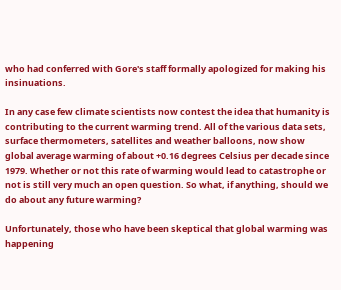who had conferred with Gore's staff formally apologized for making his insinuations.

In any case few climate scientists now contest the idea that humanity is contributing to the current warming trend. All of the various data sets, surface thermometers, satellites and weather balloons, now show global average warming of about +0.16 degrees Celsius per decade since 1979. Whether or not this rate of warming would lead to catastrophe or not is still very much an open question. So what, if anything, should we do about any future warming?

Unfortunately, those who have been skeptical that global warming was happening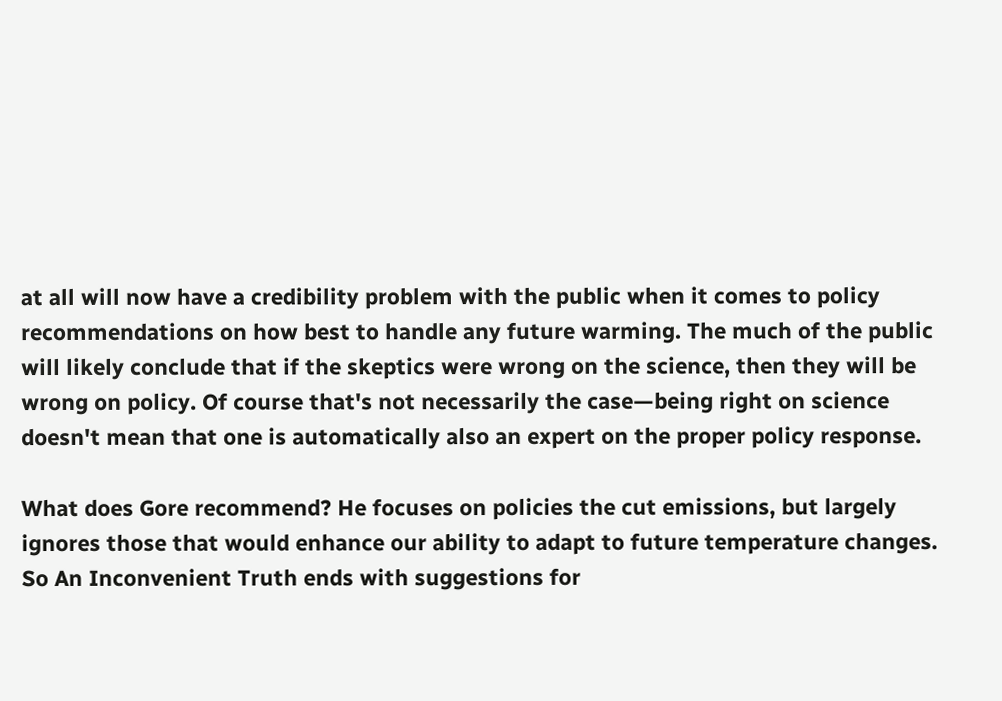at all will now have a credibility problem with the public when it comes to policy recommendations on how best to handle any future warming. The much of the public will likely conclude that if the skeptics were wrong on the science, then they will be wrong on policy. Of course that's not necessarily the case—being right on science doesn't mean that one is automatically also an expert on the proper policy response.

What does Gore recommend? He focuses on policies the cut emissions, but largely ignores those that would enhance our ability to adapt to future temperature changes. So An Inconvenient Truth ends with suggestions for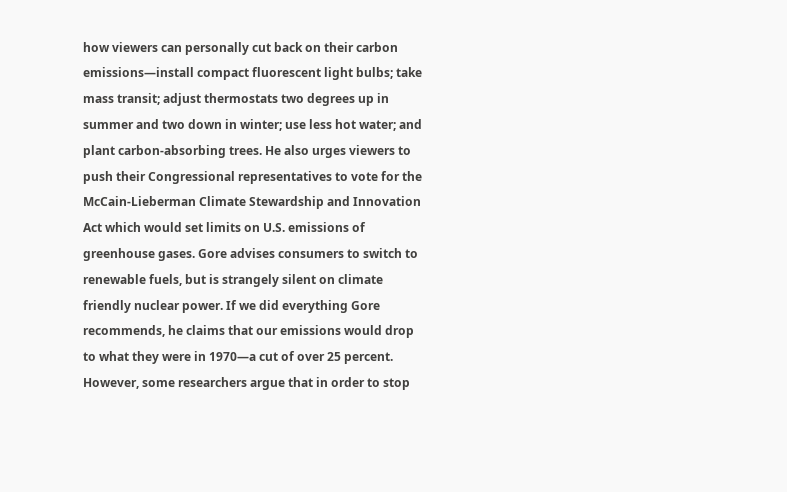how viewers can personally cut back on their carbon emissions—install compact fluorescent light bulbs; take mass transit; adjust thermostats two degrees up in summer and two down in winter; use less hot water; and plant carbon-absorbing trees. He also urges viewers to push their Congressional representatives to vote for the McCain-Lieberman Climate Stewardship and Innovation Act which would set limits on U.S. emissions of greenhouse gases. Gore advises consumers to switch to renewable fuels, but is strangely silent on climate friendly nuclear power. If we did everything Gore recommends, he claims that our emissions would drop to what they were in 1970—a cut of over 25 percent. However, some researchers argue that in order to stop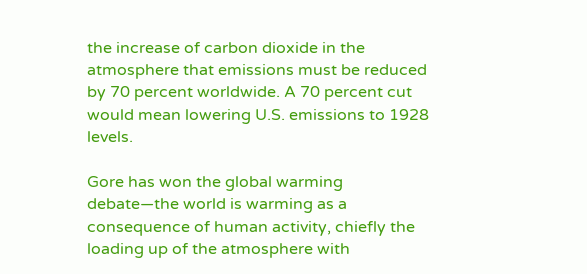the increase of carbon dioxide in the atmosphere that emissions must be reduced by 70 percent worldwide. A 70 percent cut would mean lowering U.S. emissions to 1928 levels.

Gore has won the global warming debate—the world is warming as a consequence of human activity, chiefly the loading up of the atmosphere with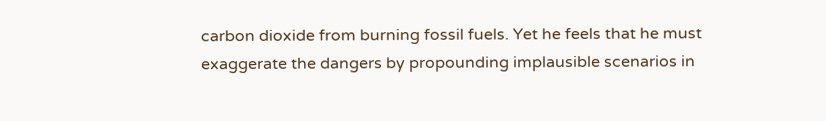carbon dioxide from burning fossil fuels. Yet he feels that he must exaggerate the dangers by propounding implausible scenarios in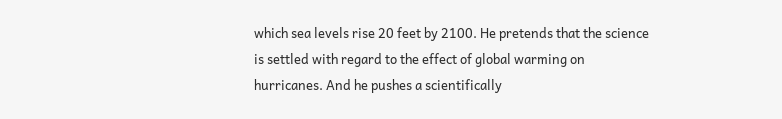which sea levels rise 20 feet by 2100. He pretends that the science is settled with regard to the effect of global warming on hurricanes. And he pushes a scientifically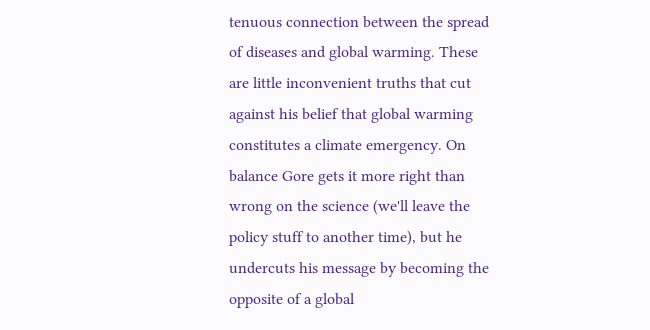tenuous connection between the spread of diseases and global warming. These are little inconvenient truths that cut against his belief that global warming constitutes a climate emergency. On balance Gore gets it more right than wrong on the science (we'll leave the policy stuff to another time), but he undercuts his message by becoming the opposite of a global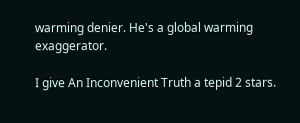warming denier. He's a global warming exaggerator.

I give An Inconvenient Truth a tepid 2 stars.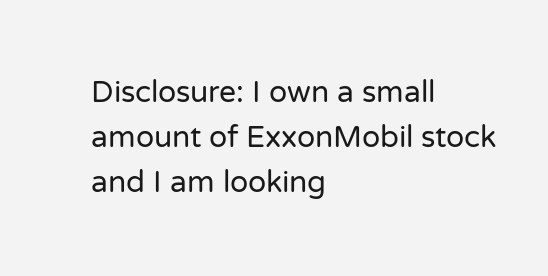Disclosure: I own a small amount of ExxonMobil stock and I am looking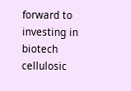forward to investing in biotech cellulosic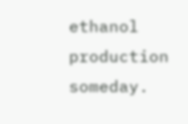ethanol production someday.